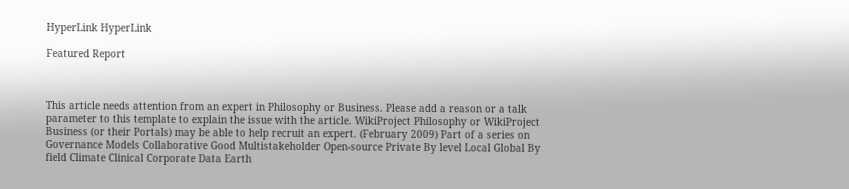HyperLink HyperLink

Featured Report



This article needs attention from an expert in Philosophy or Business. Please add a reason or a talk parameter to this template to explain the issue with the article. WikiProject Philosophy or WikiProject Business (or their Portals) may be able to help recruit an expert. (February 2009) Part of a series on Governance Models Collaborative Good Multistakeholder Open-source Private By level Local Global By field Climate Clinical Corporate Data Earth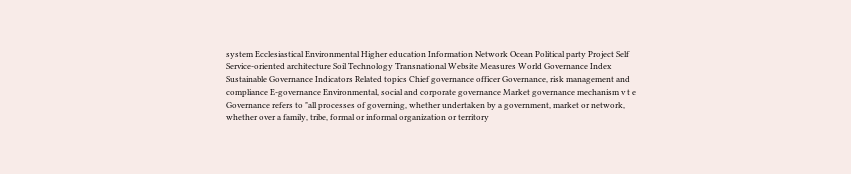system Ecclesiastical Environmental Higher education Information Network Ocean Political party Project Self Service-oriented architecture Soil Technology Transnational Website Measures World Governance Index Sustainable Governance Indicators Related topics Chief governance officer Governance, risk management and compliance E-governance Environmental, social and corporate governance Market governance mechanism v t e Governance refers to "all processes of governing, whether undertaken by a government, market or network, whether over a family, tribe, formal or informal organization or territory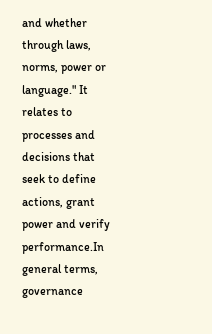and whether through laws, norms, power or language." It relates to processes and decisions that seek to define actions, grant power and verify performance.In general terms, governance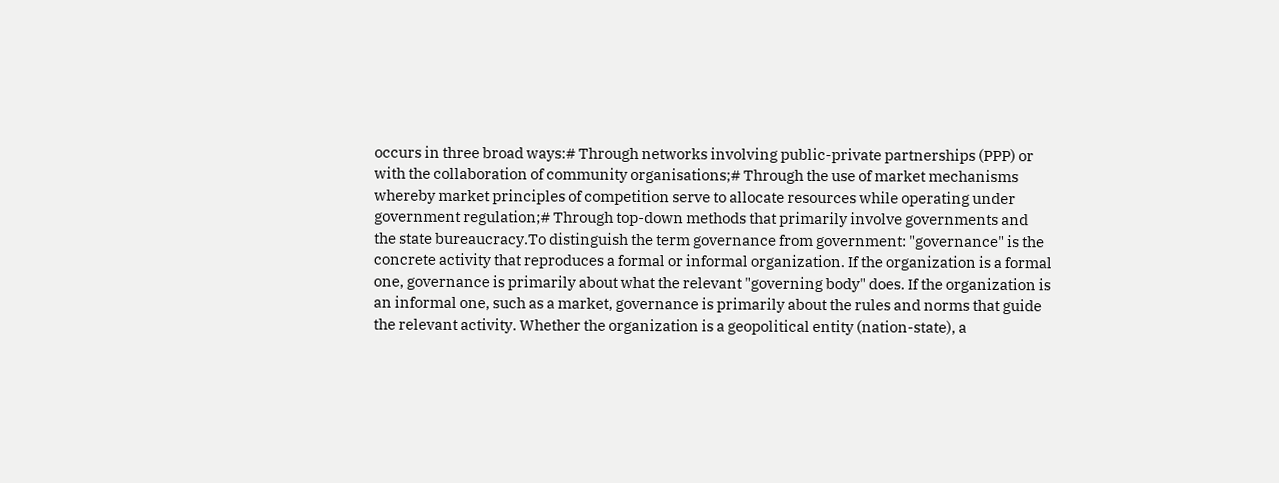occurs in three broad ways:# Through networks involving public-private partnerships (PPP) or with the collaboration of community organisations;# Through the use of market mechanisms whereby market principles of competition serve to allocate resources while operating under government regulation;# Through top-down methods that primarily involve governments and the state bureaucracy.To distinguish the term governance from government: "governance" is the concrete activity that reproduces a formal or informal organization. If the organization is a formal one, governance is primarily about what the relevant "governing body" does. If the organization is an informal one, such as a market, governance is primarily about the rules and norms that guide the relevant activity. Whether the organization is a geopolitical entity (nation-state), a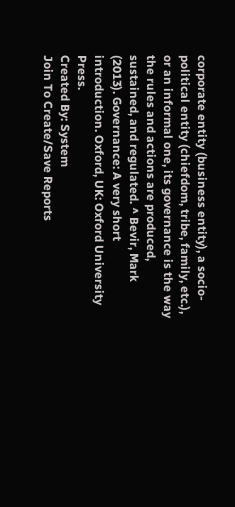corporate entity (business entity), a socio-political entity (chiefdom, tribe, family, etc.), or an informal one, its governance is the way the rules and actions are produced, sustained, and regulated. ^ Bevir, Mark (2013). Governance: A very short introduction. Oxford, UK: Oxford University Press.
Created By: System
Join To Create/Save Reports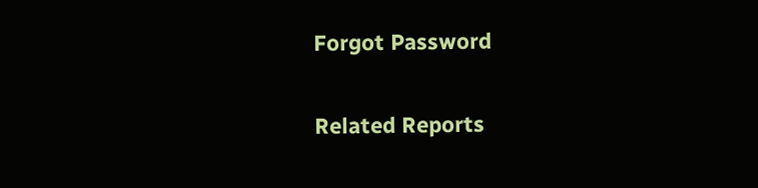Forgot Password

Related Reports